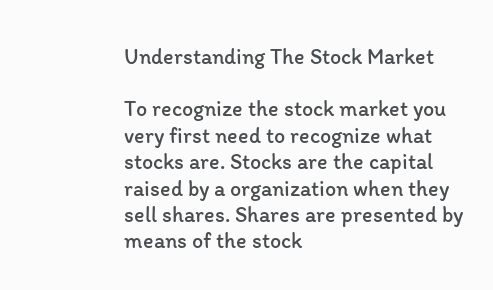Understanding The Stock Market

To recognize the stock market you very first need to recognize what stocks are. Stocks are the capital raised by a organization when they sell shares. Shares are presented by means of the stock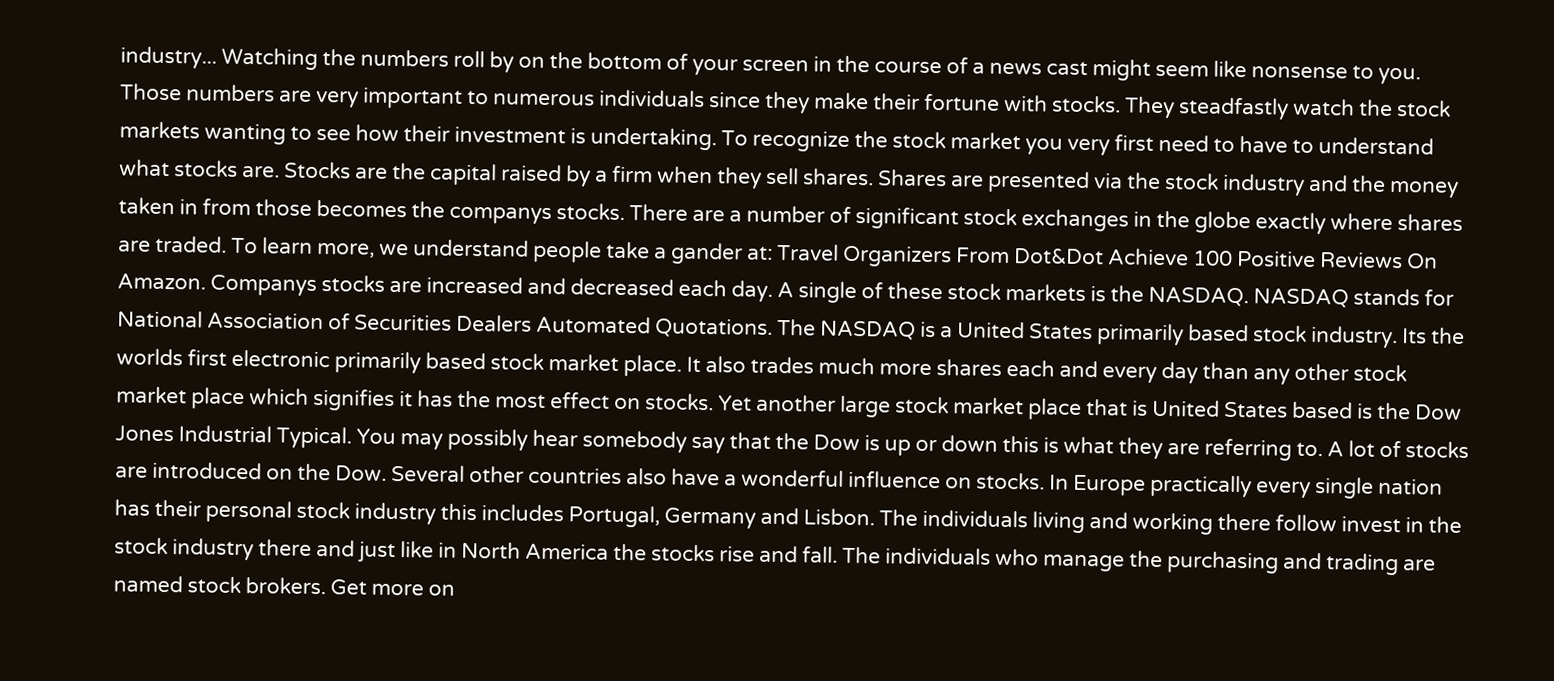industry... Watching the numbers roll by on the bottom of your screen in the course of a news cast might seem like nonsense to you. Those numbers are very important to numerous individuals since they make their fortune with stocks. They steadfastly watch the stock markets wanting to see how their investment is undertaking. To recognize the stock market you very first need to have to understand what stocks are. Stocks are the capital raised by a firm when they sell shares. Shares are presented via the stock industry and the money taken in from those becomes the companys stocks. There are a number of significant stock exchanges in the globe exactly where shares are traded. To learn more, we understand people take a gander at: Travel Organizers From Dot&Dot Achieve 100 Positive Reviews On Amazon. Companys stocks are increased and decreased each day. A single of these stock markets is the NASDAQ. NASDAQ stands for National Association of Securities Dealers Automated Quotations. The NASDAQ is a United States primarily based stock industry. Its the worlds first electronic primarily based stock market place. It also trades much more shares each and every day than any other stock market place which signifies it has the most effect on stocks. Yet another large stock market place that is United States based is the Dow Jones Industrial Typical. You may possibly hear somebody say that the Dow is up or down this is what they are referring to. A lot of stocks are introduced on the Dow. Several other countries also have a wonderful influence on stocks. In Europe practically every single nation has their personal stock industry this includes Portugal, Germany and Lisbon. The individuals living and working there follow invest in the stock industry there and just like in North America the stocks rise and fall. The individuals who manage the purchasing and trading are named stock brokers. Get more on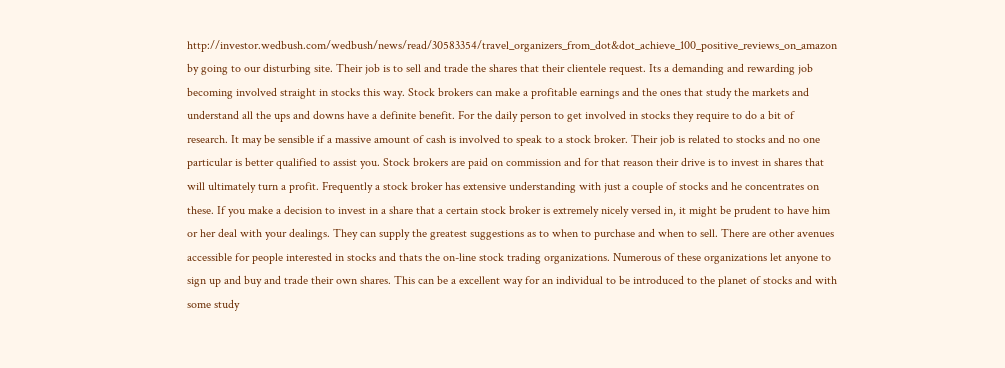http://investor.wedbush.com/wedbush/news/read/30583354/travel_organizers_from_dot&dot_achieve_100_positive_reviews_on_amazon by going to our disturbing site. Their job is to sell and trade the shares that their clientele request. Its a demanding and rewarding job becoming involved straight in stocks this way. Stock brokers can make a profitable earnings and the ones that study the markets and understand all the ups and downs have a definite benefit. For the daily person to get involved in stocks they require to do a bit of research. It may be sensible if a massive amount of cash is involved to speak to a stock broker. Their job is related to stocks and no one particular is better qualified to assist you. Stock brokers are paid on commission and for that reason their drive is to invest in shares that will ultimately turn a profit. Frequently a stock broker has extensive understanding with just a couple of stocks and he concentrates on these. If you make a decision to invest in a share that a certain stock broker is extremely nicely versed in, it might be prudent to have him or her deal with your dealings. They can supply the greatest suggestions as to when to purchase and when to sell. There are other avenues accessible for people interested in stocks and thats the on-line stock trading organizations. Numerous of these organizations let anyone to sign up and buy and trade their own shares. This can be a excellent way for an individual to be introduced to the planet of stocks and with some study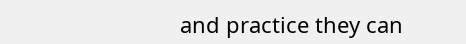and practice they can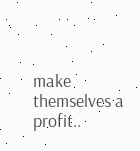make themselves a profit..